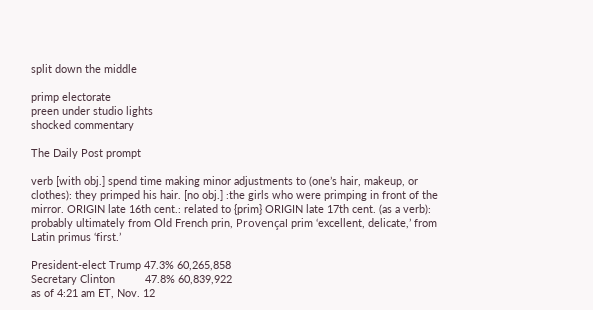split down the middle

primp electorate
preen under studio lights
shocked commentary

The Daily Post prompt

verb [with obj.] spend time making minor adjustments to (one’s hair, makeup, or clothes): they primped his hair. [no obj.] :the girls who were primping in front of the mirror. ORIGIN late 16th cent.: related to {prim} ORIGIN late 17th cent. (as a verb): probably ultimately from Old French prin, Provençal prim ‘excellent, delicate,’ from Latin primus ‘first.’

President-elect Trump 47.3% 60,265,858
Secretary Clinton          47.8% 60,839,922
as of 4:21 am ET, Nov. 12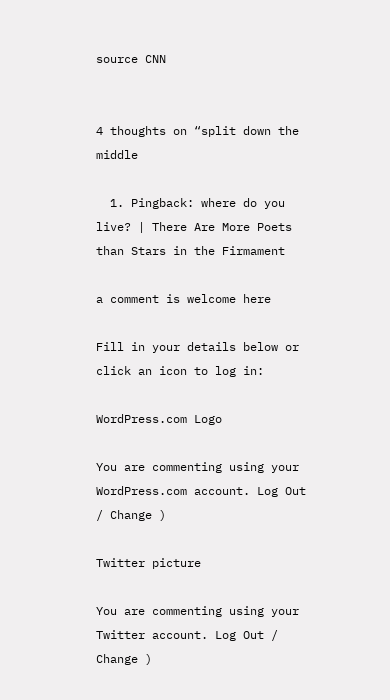source CNN


4 thoughts on “split down the middle

  1. Pingback: where do you live? | There Are More Poets than Stars in the Firmament

a comment is welcome here

Fill in your details below or click an icon to log in:

WordPress.com Logo

You are commenting using your WordPress.com account. Log Out / Change )

Twitter picture

You are commenting using your Twitter account. Log Out / Change )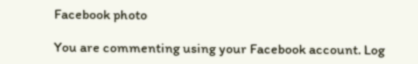Facebook photo

You are commenting using your Facebook account. Log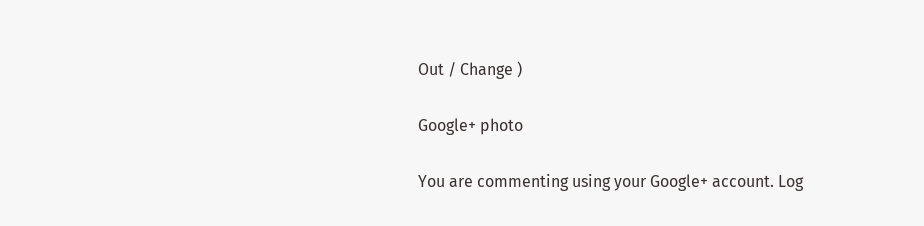Out / Change )

Google+ photo

You are commenting using your Google+ account. Log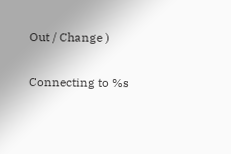Out / Change )

Connecting to %s